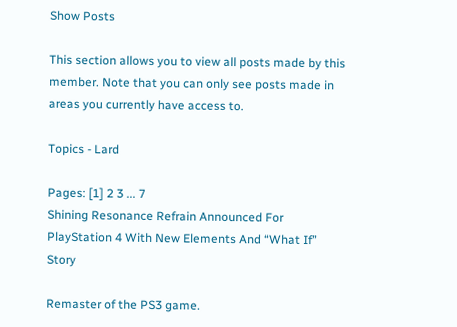Show Posts

This section allows you to view all posts made by this member. Note that you can only see posts made in areas you currently have access to.

Topics - Lard

Pages: [1] 2 3 ... 7
Shining Resonance Refrain Announced For PlayStation 4 With New Elements And “What If” Story

Remaster of the PS3 game.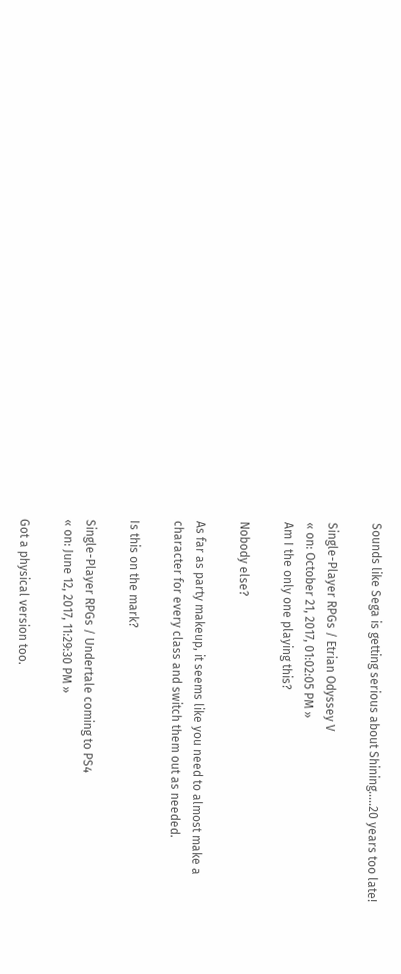Sounds like Sega is getting serious about Shining.....20 years too late!

Single-Player RPGs / Etrian Odyssey V
« on: October 21, 2017, 01:02:05 PM »
Am I the only one playing this?

Nobody else?

As far as party makeup, it seems like you need to almost make a character for every class and switch them out as needed.

Is this on the mark?

Single-Player RPGs / Undertale coming to PS4
« on: June 12, 2017, 11:29:30 PM »

Got a physical version too.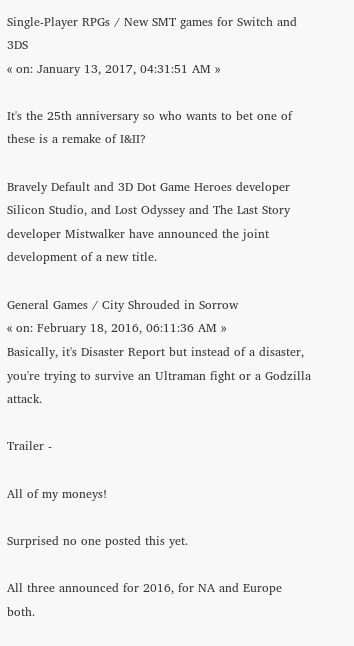Single-Player RPGs / New SMT games for Switch and 3DS
« on: January 13, 2017, 04:31:51 AM »

It's the 25th anniversary so who wants to bet one of these is a remake of I&II?

Bravely Default and 3D Dot Game Heroes developer Silicon Studio, and Lost Odyssey and The Last Story developer Mistwalker have announced the joint development of a new title.

General Games / City Shrouded in Sorrow
« on: February 18, 2016, 06:11:36 AM »
Basically, it's Disaster Report but instead of a disaster, you're trying to survive an Ultraman fight or a Godzilla attack.

Trailer -

All of my moneys!

Surprised no one posted this yet.

All three announced for 2016, for NA and Europe both.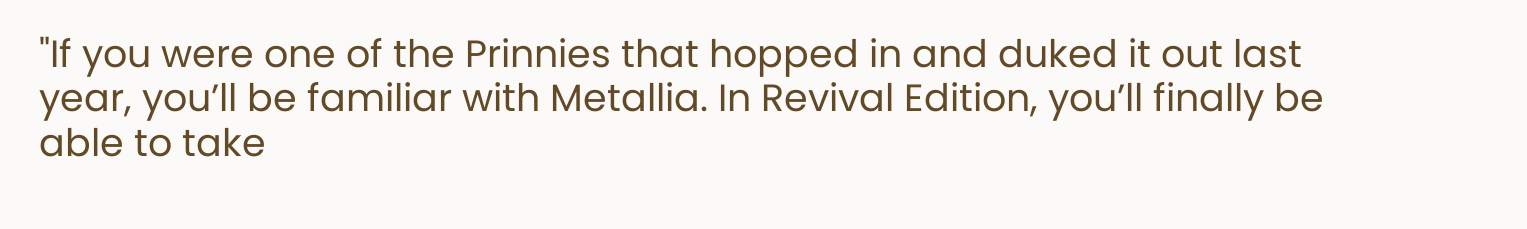"If you were one of the Prinnies that hopped in and duked it out last year, you’ll be familiar with Metallia. In Revival Edition, you’ll finally be able to take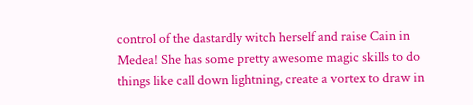control of the dastardly witch herself and raise Cain in Medea! She has some pretty awesome magic skills to do things like call down lightning, create a vortex to draw in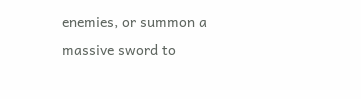enemies, or summon a massive sword to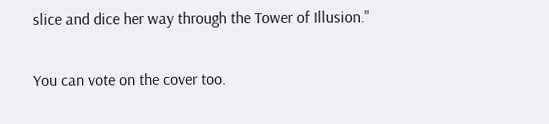slice and dice her way through the Tower of Illusion."

You can vote on the cover too.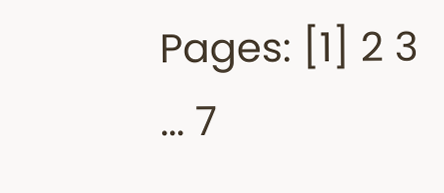Pages: [1] 2 3 ... 7